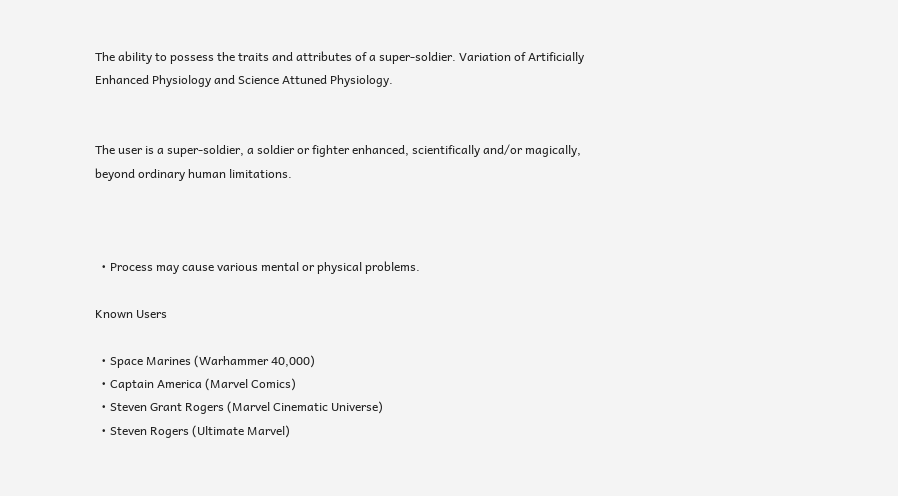The ability to possess the traits and attributes of a super-soldier. Variation of Artificially Enhanced Physiology and Science Attuned Physiology.


The user is a super-soldier, a soldier or fighter enhanced, scientifically and/or magically, beyond ordinary human limitations.



  • Process may cause various mental or physical problems.

Known Users

  • Space Marines (Warhammer 40,000)
  • Captain America (Marvel Comics)
  • Steven Grant Rogers (Marvel Cinematic Universe)
  • Steven Rogers (Ultimate Marvel)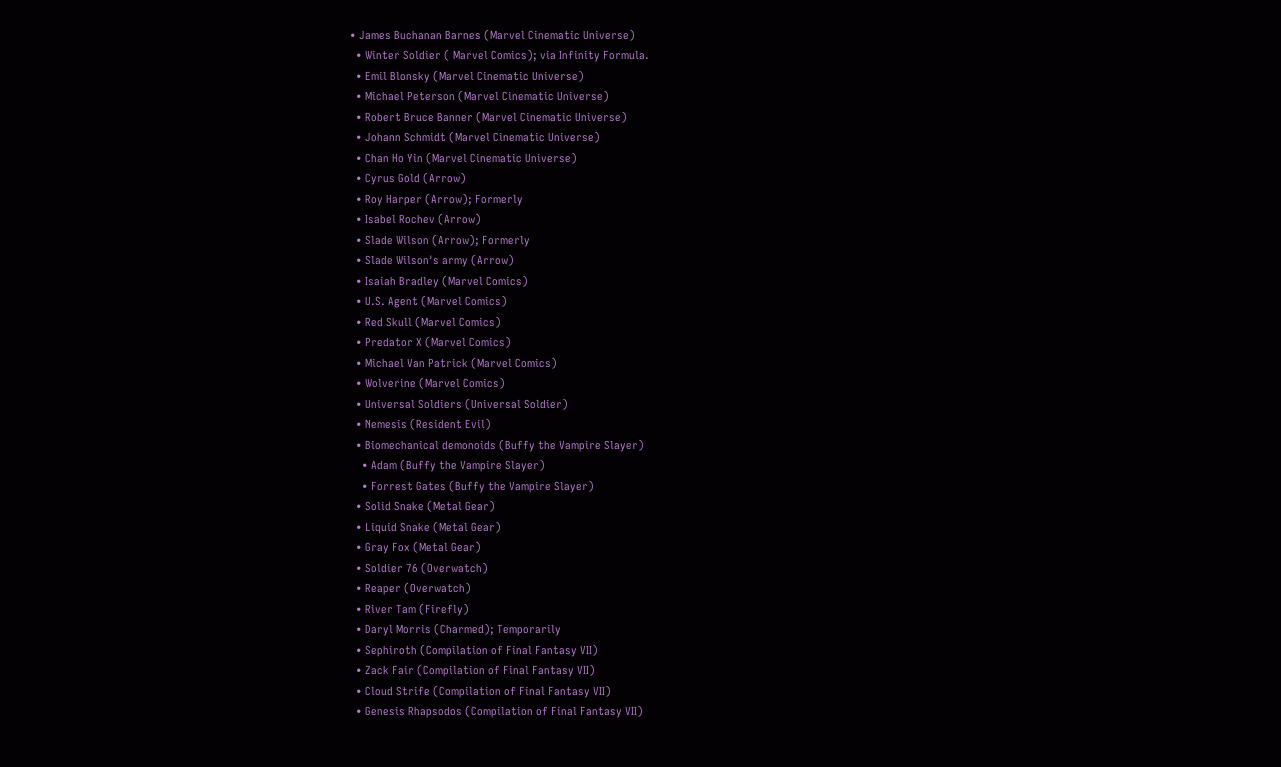• James Buchanan Barnes (Marvel Cinematic Universe)
  • Winter Soldier ( Marvel Comics); via Infinity Formula.
  • Emil Blonsky (Marvel Cinematic Universe)
  • Michael Peterson (Marvel Cinematic Universe)
  • Robert Bruce Banner (Marvel Cinematic Universe)
  • Johann Schmidt (Marvel Cinematic Universe)
  • Chan Ho Yin (Marvel Cinematic Universe)
  • Cyrus Gold (Arrow)
  • Roy Harper (Arrow); Formerly
  • Isabel Rochev (Arrow)
  • Slade Wilson (Arrow); Formerly
  • Slade Wilson's army (Arrow)
  • Isaiah Bradley (Marvel Comics)
  • U.S. Agent (Marvel Comics)
  • Red Skull (Marvel Comics)
  • Predator X (Marvel Comics)
  • Michael Van Patrick (Marvel Comics)
  • Wolverine (Marvel Comics)
  • Universal Soldiers (Universal Soldier)
  • Nemesis (Resident Evil)
  • Biomechanical demonoids (Buffy the Vampire Slayer)
    • Adam (Buffy the Vampire Slayer)
    • Forrest Gates (Buffy the Vampire Slayer)
  • Solid Snake (Metal Gear)
  • Liquid Snake (Metal Gear)
  • Gray Fox (Metal Gear)
  • Soldier 76 (Overwatch)
  • Reaper (Overwatch)
  • River Tam (Firefly)
  • Daryl Morris (Charmed); Temporarily
  • Sephiroth (Compilation of Final Fantasy VII)
  • Zack Fair (Compilation of Final Fantasy VII)
  • Cloud Strife (Compilation of Final Fantasy VII)
  • Genesis Rhapsodos (Compilation of Final Fantasy VII)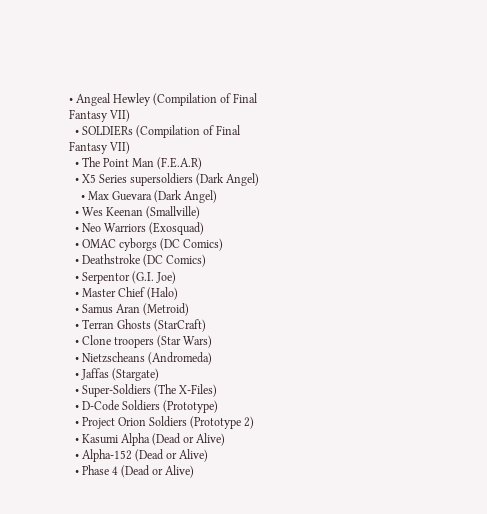• Angeal Hewley (Compilation of Final Fantasy VII)
  • SOLDIERs (Compilation of Final Fantasy VII)
  • The Point Man (F.E.A.R)
  • X5 Series supersoldiers (Dark Angel)
    • Max Guevara (Dark Angel)
  • Wes Keenan (Smallville)
  • Neo Warriors (Exosquad)
  • OMAC cyborgs (DC Comics)
  • Deathstroke (DC Comics)
  • Serpentor (G.I. Joe)
  • Master Chief (Halo)
  • Samus Aran (Metroid)
  • Terran Ghosts (StarCraft)
  • Clone troopers (Star Wars)
  • Nietzscheans (Andromeda)
  • Jaffas (Stargate)
  • Super-Soldiers (The X-Files)
  • D-Code Soldiers (Prototype)
  • Project Orion Soldiers (Prototype 2)
  • Kasumi Alpha (Dead or Alive)
  • Alpha-152 (Dead or Alive)
  • Phase 4 (Dead or Alive)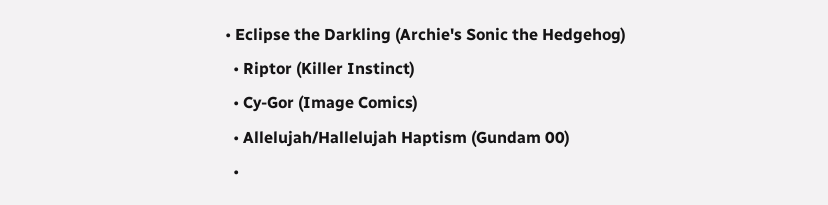• Eclipse the Darkling (Archie's Sonic the Hedgehog)
  • Riptor (Killer Instinct)
  • Cy-Gor (Image Comics)
  • Allelujah/Hallelujah Haptism (Gundam 00)
  •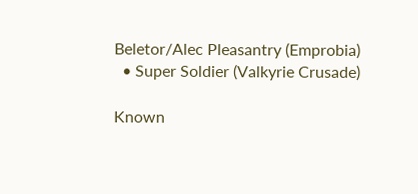Beletor/Alec Pleasantry (Emprobia)
  • Super Soldier (Valkyrie Crusade)

Known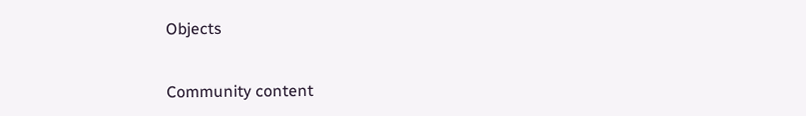Objects


Community content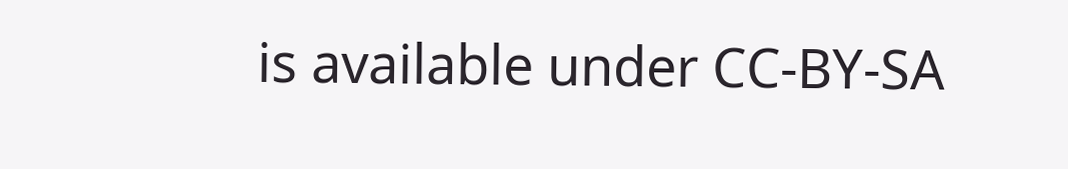is available under CC-BY-SA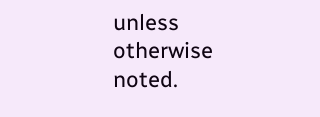unless otherwise noted.